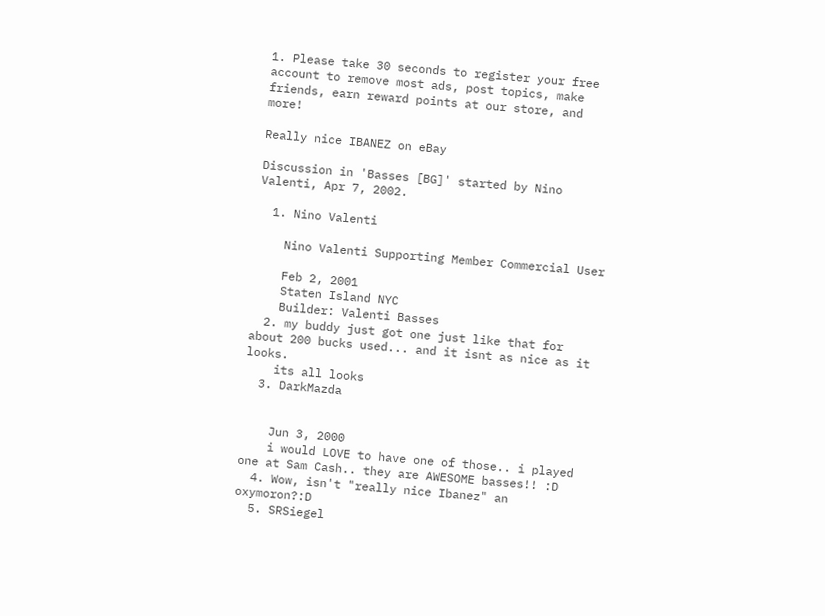1. Please take 30 seconds to register your free account to remove most ads, post topics, make friends, earn reward points at our store, and more!

Really nice IBANEZ on eBay

Discussion in 'Basses [BG]' started by Nino Valenti, Apr 7, 2002.

  1. Nino Valenti

    Nino Valenti Supporting Member Commercial User

    Feb 2, 2001
    Staten Island NYC
    Builder: Valenti Basses
  2. my buddy just got one just like that for about 200 bucks used... and it isnt as nice as it looks.
    its all looks
  3. DarkMazda


    Jun 3, 2000
    i would LOVE to have one of those.. i played one at Sam Cash.. they are AWESOME basses!! :D
  4. Wow, isn't "really nice Ibanez" an oxymoron?:D
  5. SRSiegel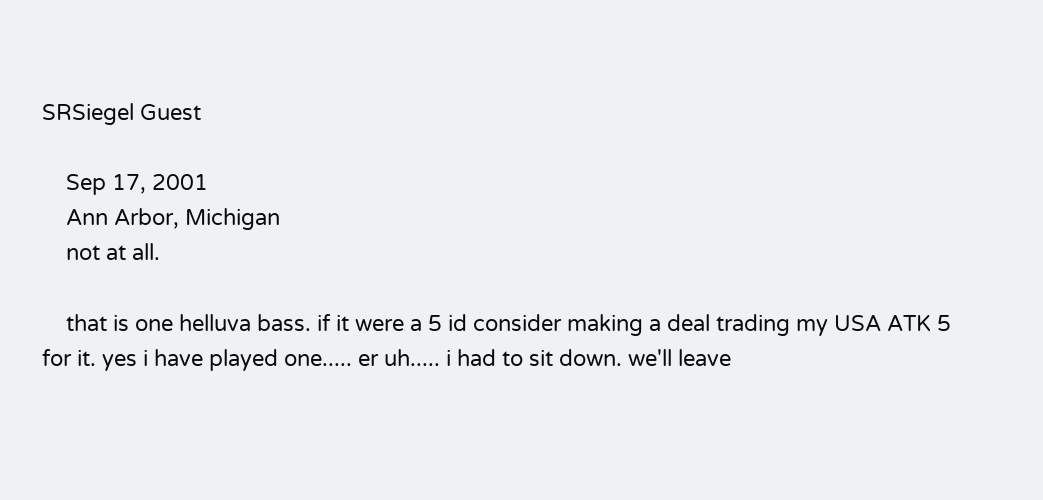SRSiegel Guest

    Sep 17, 2001
    Ann Arbor, Michigan
    not at all.

    that is one helluva bass. if it were a 5 id consider making a deal trading my USA ATK 5 for it. yes i have played one..... er uh..... i had to sit down. we'll leave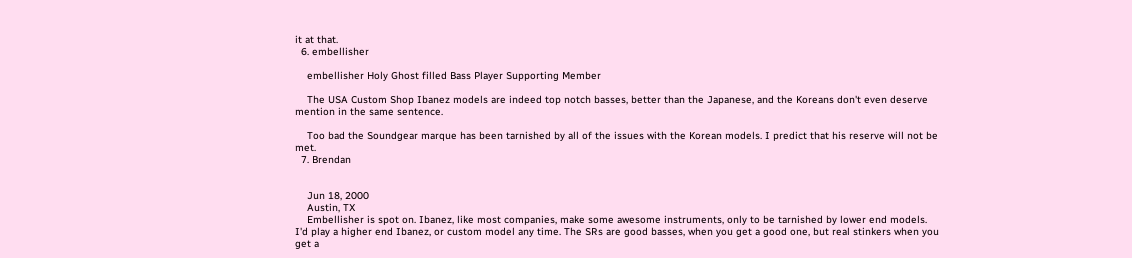it at that.
  6. embellisher

    embellisher Holy Ghost filled Bass Player Supporting Member

    The USA Custom Shop Ibanez models are indeed top notch basses, better than the Japanese, and the Koreans don't even deserve mention in the same sentence.

    Too bad the Soundgear marque has been tarnished by all of the issues with the Korean models. I predict that his reserve will not be met.
  7. Brendan


    Jun 18, 2000
    Austin, TX
    Embellisher is spot on. Ibanez, like most companies, make some awesome instruments, only to be tarnished by lower end models. I'd play a higher end Ibanez, or custom model any time. The SRs are good basses, when you get a good one, but real stinkers when you get a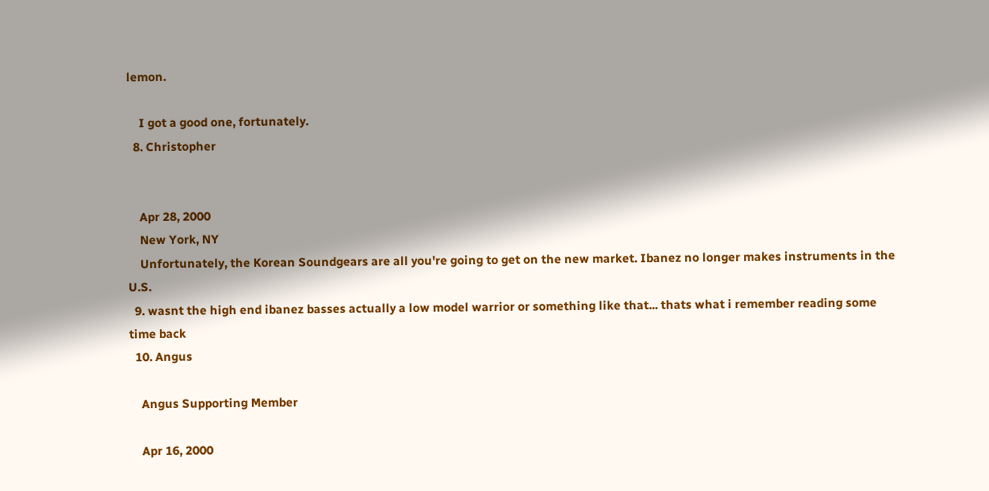lemon.

    I got a good one, fortunately.
  8. Christopher


    Apr 28, 2000
    New York, NY
    Unfortunately, the Korean Soundgears are all you're going to get on the new market. Ibanez no longer makes instruments in the U.S.
  9. wasnt the high end ibanez basses actually a low model warrior or something like that... thats what i remember reading some time back
  10. Angus

    Angus Supporting Member

    Apr 16, 2000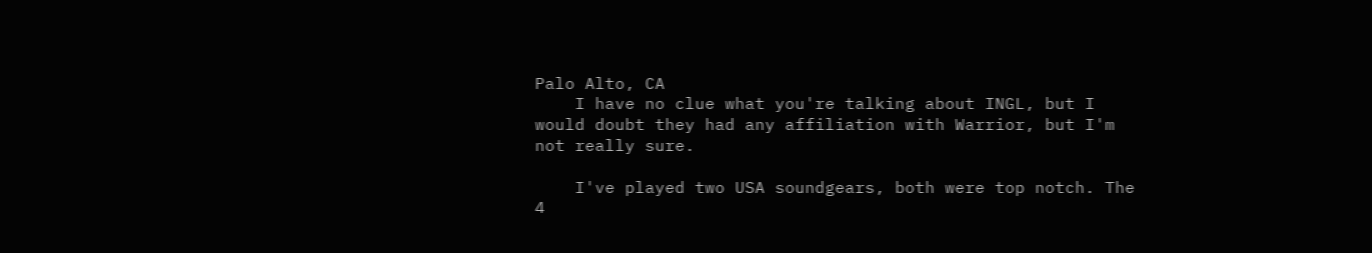Palo Alto, CA
    I have no clue what you're talking about INGL, but I would doubt they had any affiliation with Warrior, but I'm not really sure.

    I've played two USA soundgears, both were top notch. The 4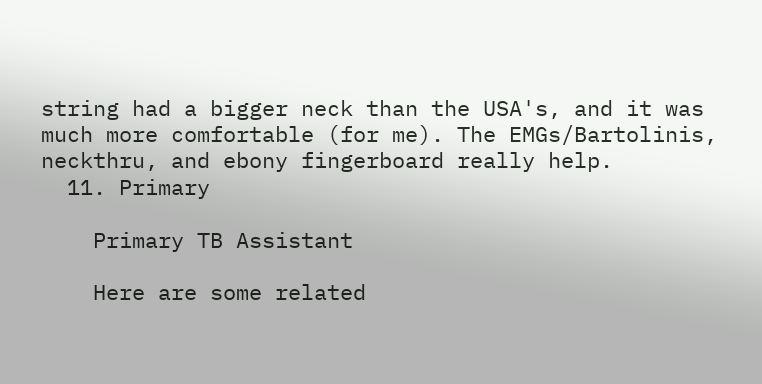string had a bigger neck than the USA's, and it was much more comfortable (for me). The EMGs/Bartolinis, neckthru, and ebony fingerboard really help.
  11. Primary

    Primary TB Assistant

    Here are some related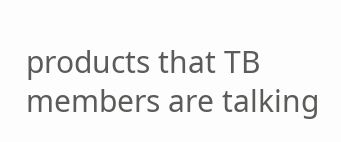products that TB members are talking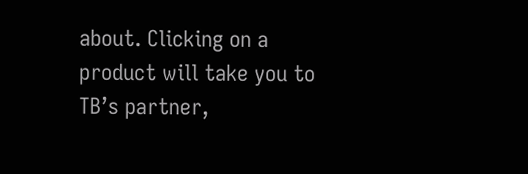about. Clicking on a product will take you to TB’s partner,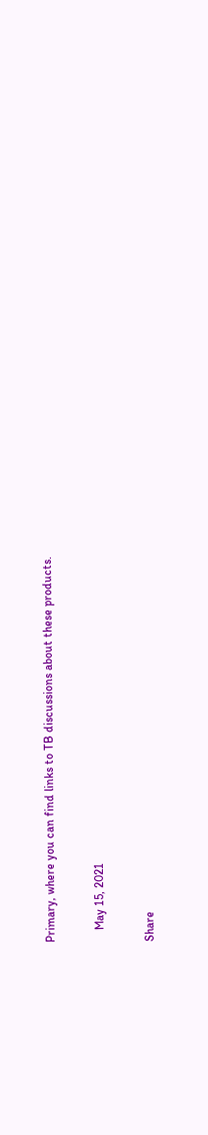Primary, where you can find links to TB discussions about these products.

    May 15, 2021

Share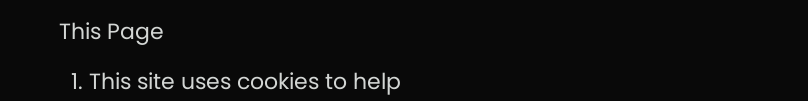This Page

  1. This site uses cookies to help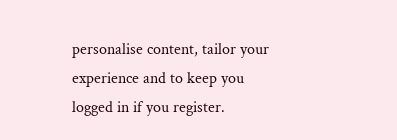personalise content, tailor your experience and to keep you logged in if you register.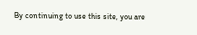By continuing to use this site, you are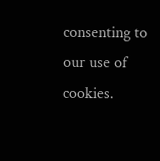consenting to our use of cookies.